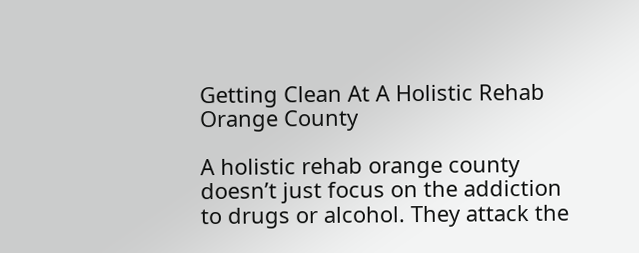Getting Clean At A Holistic Rehab Orange County

A holistic rehab orange county doesn’t just focus on the addiction to drugs or alcohol. They attack the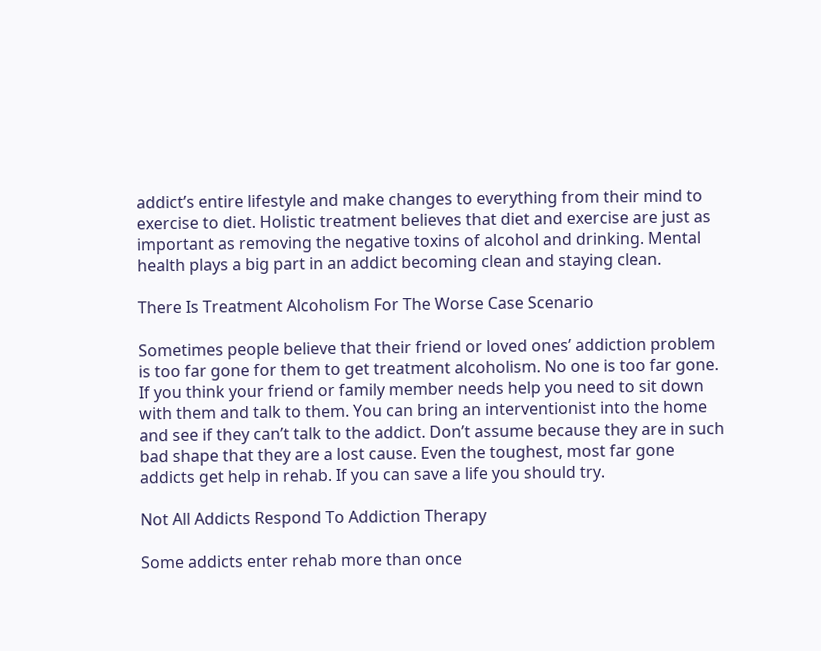addict’s entire lifestyle and make changes to everything from their mind to exercise to diet. Holistic treatment believes that diet and exercise are just as important as removing the negative toxins of alcohol and drinking. Mental health plays a big part in an addict becoming clean and staying clean.

There Is Treatment Alcoholism For The Worse Case Scenario

Sometimes people believe that their friend or loved ones’ addiction problem is too far gone for them to get treatment alcoholism. No one is too far gone. If you think your friend or family member needs help you need to sit down with them and talk to them. You can bring an interventionist into the home and see if they can’t talk to the addict. Don’t assume because they are in such bad shape that they are a lost cause. Even the toughest, most far gone addicts get help in rehab. If you can save a life you should try.

Not All Addicts Respond To Addiction Therapy

Some addicts enter rehab more than once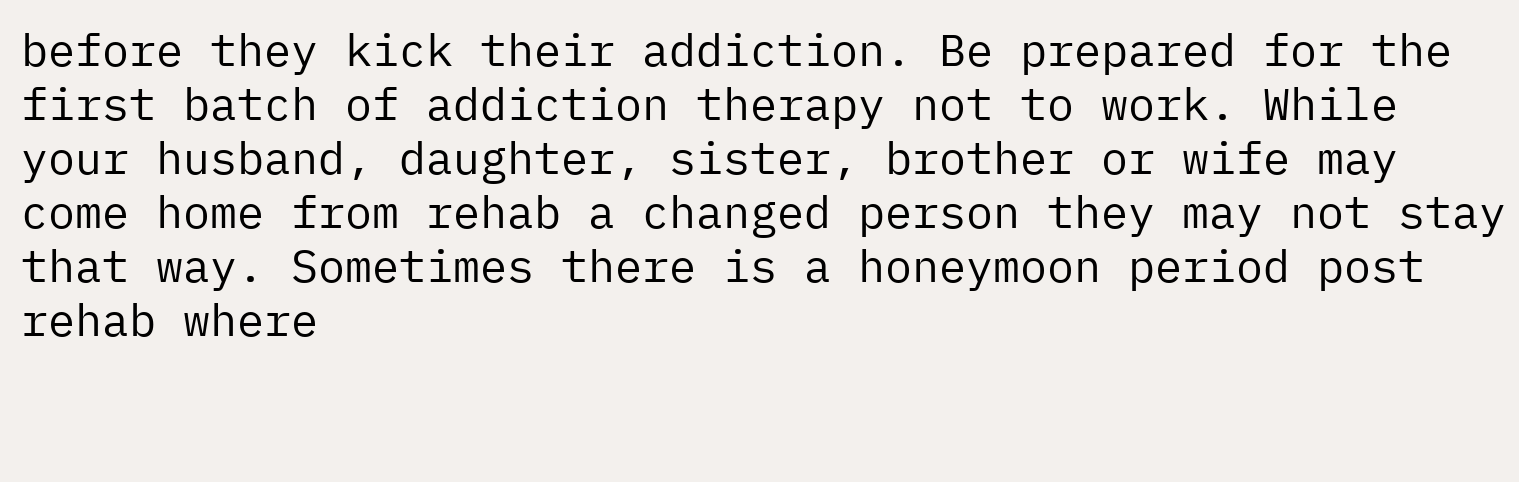before they kick their addiction. Be prepared for the first batch of addiction therapy not to work. While your husband, daughter, sister, brother or wife may come home from rehab a changed person they may not stay that way. Sometimes there is a honeymoon period post rehab where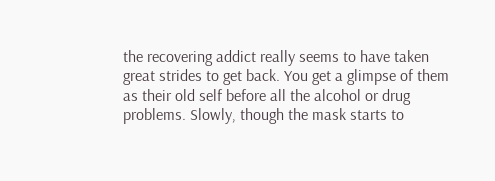the recovering addict really seems to have taken great strides to get back. You get a glimpse of them as their old self before all the alcohol or drug problems. Slowly, though the mask starts to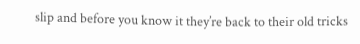slip and before you know it they’re back to their old tricks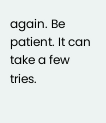again. Be patient. It can take a few tries.